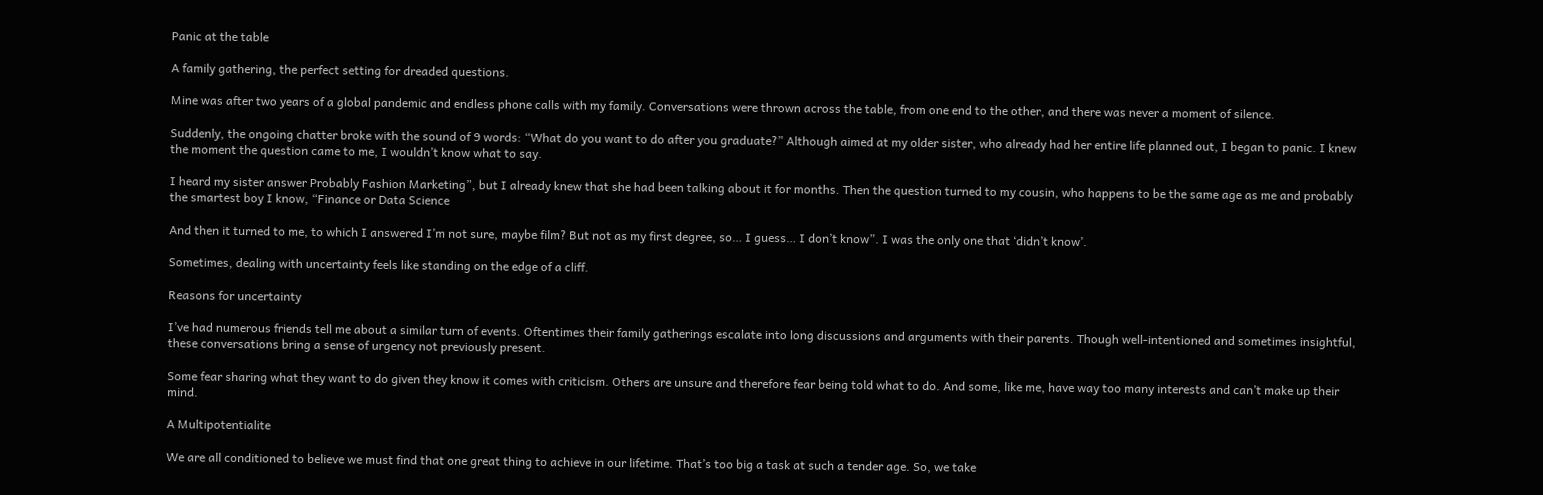Panic at the table

A family gathering, the perfect setting for dreaded questions.

Mine was after two years of a global pandemic and endless phone calls with my family. Conversations were thrown across the table, from one end to the other, and there was never a moment of silence.

Suddenly, the ongoing chatter broke with the sound of 9 words: “What do you want to do after you graduate?” Although aimed at my older sister, who already had her entire life planned out, I began to panic. I knew the moment the question came to me, I wouldn’t know what to say.

I heard my sister answer Probably Fashion Marketing”, but I already knew that she had been talking about it for months. Then the question turned to my cousin, who happens to be the same age as me and probably the smartest boy I know, “Finance or Data Science

And then it turned to me, to which I answered I’m not sure, maybe film? But not as my first degree, so… I guess… I don’t know”. I was the only one that ‘didn’t know’.

Sometimes, dealing with uncertainty feels like standing on the edge of a cliff.

Reasons for uncertainty

I’ve had numerous friends tell me about a similar turn of events. Oftentimes their family gatherings escalate into long discussions and arguments with their parents. Though well-intentioned and sometimes insightful, these conversations bring a sense of urgency not previously present.

Some fear sharing what they want to do given they know it comes with criticism. Others are unsure and therefore fear being told what to do. And some, like me, have way too many interests and can’t make up their mind.

A Multipotentialite

We are all conditioned to believe we must find that one great thing to achieve in our lifetime. That’s too big a task at such a tender age. So, we take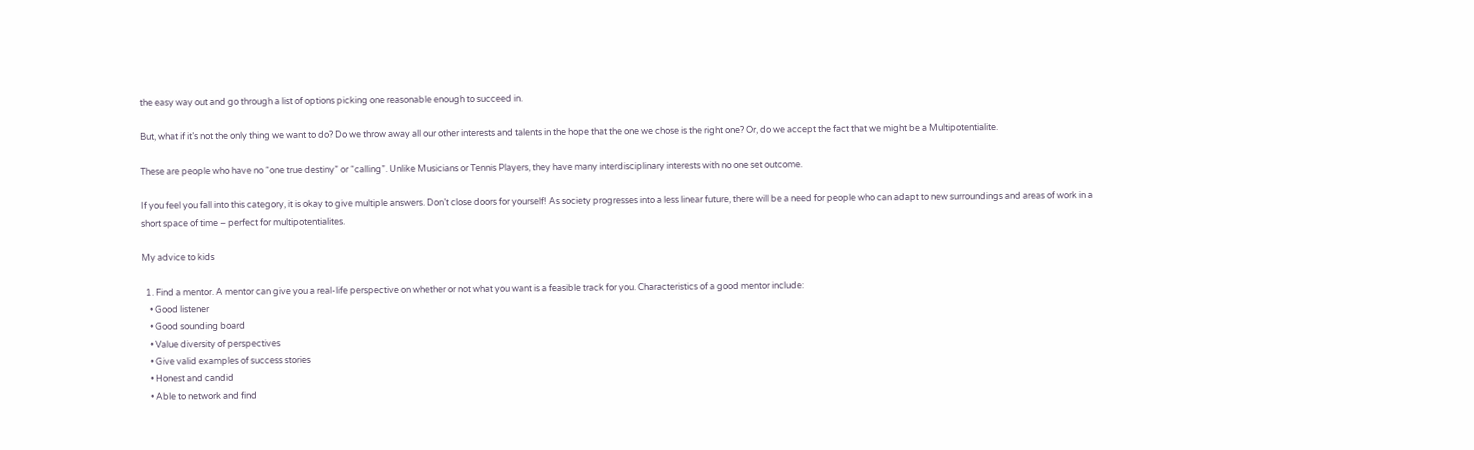the easy way out and go through a list of options picking one reasonable enough to succeed in.

But, what if it’s not the only thing we want to do? Do we throw away all our other interests and talents in the hope that the one we chose is the right one? Or, do we accept the fact that we might be a Multipotentialite.

These are people who have no “one true destiny” or “calling”. Unlike Musicians or Tennis Players, they have many interdisciplinary interests with no one set outcome.

If you feel you fall into this category, it is okay to give multiple answers. Don’t close doors for yourself! As society progresses into a less linear future, there will be a need for people who can adapt to new surroundings and areas of work in a short space of time – perfect for multipotentialites.

My advice to kids

  1. Find a mentor. A mentor can give you a real-life perspective on whether or not what you want is a feasible track for you. Characteristics of a good mentor include:
    • Good listener
    • Good sounding board
    • Value diversity of perspectives
    • Give valid examples of success stories
    • Honest and candid
    • Able to network and find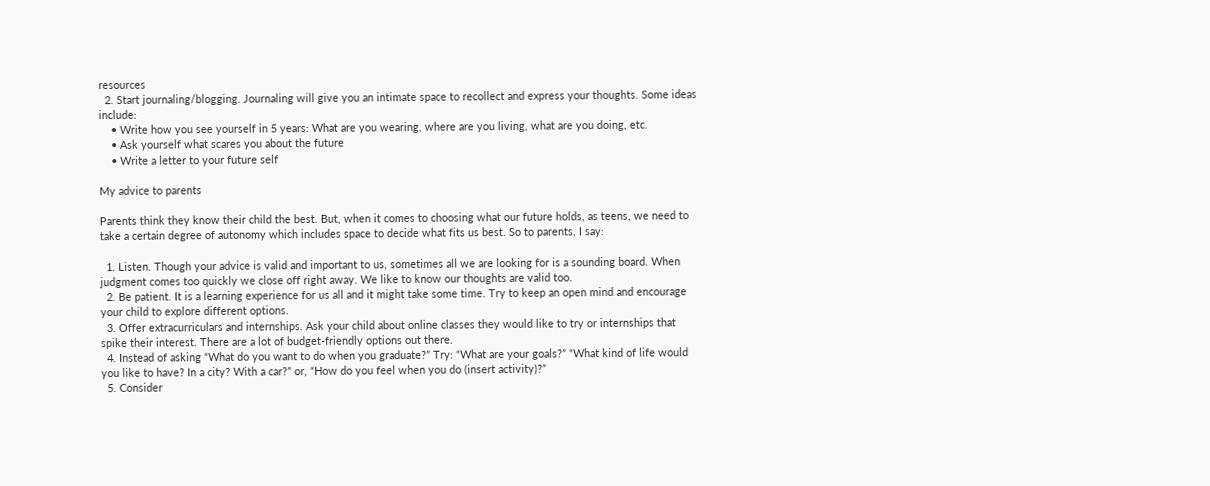resources
  2. Start journaling/blogging. Journaling will give you an intimate space to recollect and express your thoughts. Some ideas include:
    • Write how you see yourself in 5 years: What are you wearing, where are you living, what are you doing, etc.
    • Ask yourself what scares you about the future
    • Write a letter to your future self

My advice to parents

Parents think they know their child the best. But, when it comes to choosing what our future holds, as teens, we need to take a certain degree of autonomy which includes space to decide what fits us best. So to parents, I say:

  1. Listen. Though your advice is valid and important to us, sometimes all we are looking for is a sounding board. When judgment comes too quickly we close off right away. We like to know our thoughts are valid too.
  2. Be patient. It is a learning experience for us all and it might take some time. Try to keep an open mind and encourage your child to explore different options.
  3. Offer extracurriculars and internships. Ask your child about online classes they would like to try or internships that spike their interest. There are a lot of budget-friendly options out there.
  4. Instead of asking “What do you want to do when you graduate?” Try: “What are your goals?” “What kind of life would you like to have? In a city? With a car?” or, “How do you feel when you do (insert activity)?”
  5. Consider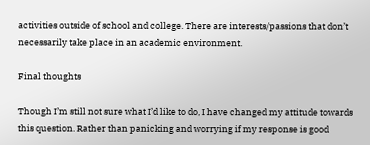activities outside of school and college. There are interests/passions that don’t necessarily take place in an academic environment.

Final thoughts

Though I’m still not sure what I’d like to do, I have changed my attitude towards this question. Rather than panicking and worrying if my response is good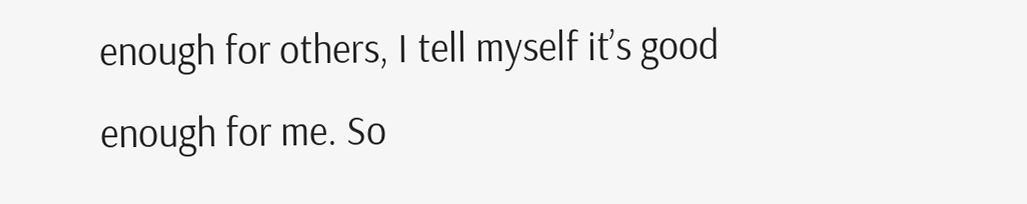enough for others, I tell myself it’s good enough for me. So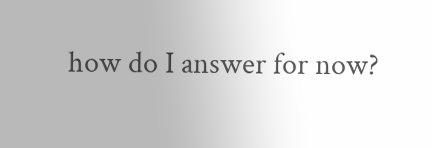how do I answer for now?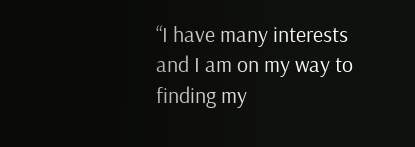“I have many interests and I am on my way to finding my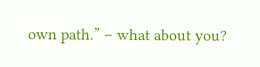own path.” – what about you?